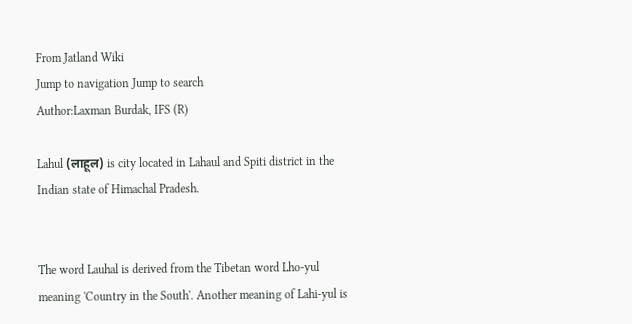From Jatland Wiki
Jump to navigation Jump to search
Author:Laxman Burdak, IFS (R)

Lahul (लाहूल) is city located in Lahaul and Spiti district in the Indian state of Himachal Pradesh.


The word Lauhal is derived from the Tibetan word Lho-yul meaning 'Country in the South'. Another meaning of Lahi-yul is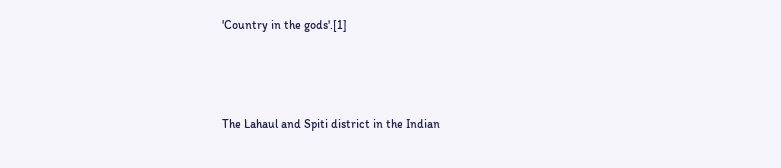'Country in the gods'.[1]



The Lahaul and Spiti district in the Indian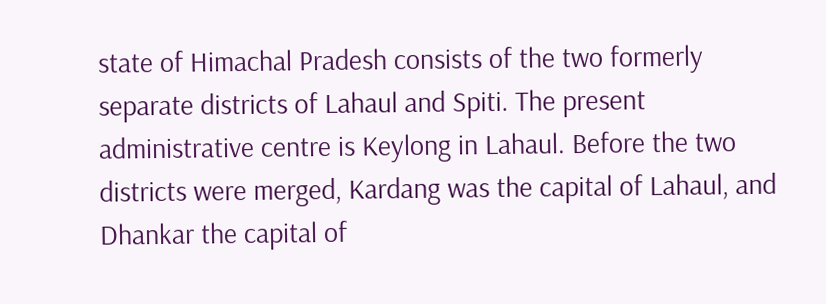state of Himachal Pradesh consists of the two formerly separate districts of Lahaul and Spiti. The present administrative centre is Keylong in Lahaul. Before the two districts were merged, Kardang was the capital of Lahaul, and Dhankar the capital of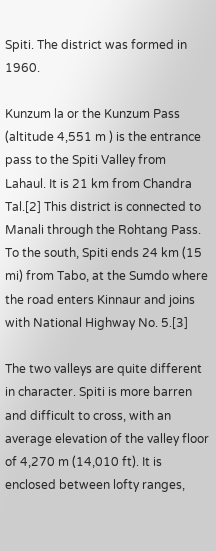Spiti. The district was formed in 1960.

Kunzum la or the Kunzum Pass (altitude 4,551 m ) is the entrance pass to the Spiti Valley from Lahaul. It is 21 km from Chandra Tal.[2] This district is connected to Manali through the Rohtang Pass. To the south, Spiti ends 24 km (15 mi) from Tabo, at the Sumdo where the road enters Kinnaur and joins with National Highway No. 5.[3]

The two valleys are quite different in character. Spiti is more barren and difficult to cross, with an average elevation of the valley floor of 4,270 m (14,010 ft). It is enclosed between lofty ranges,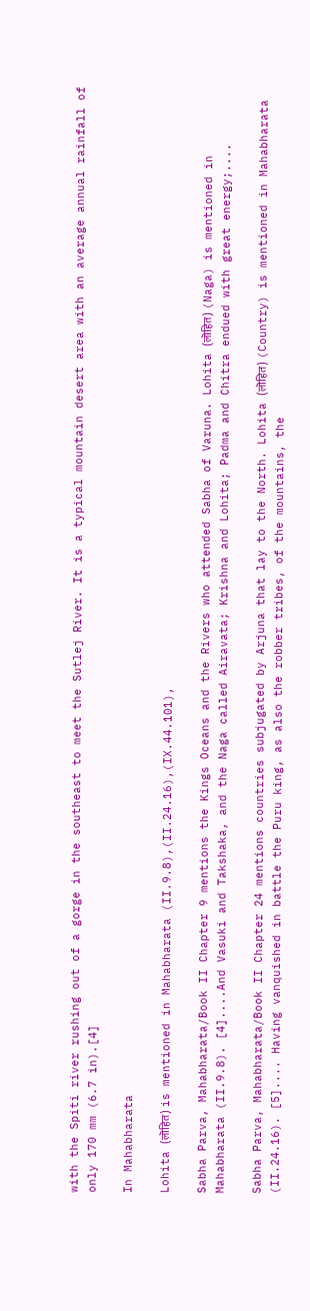with the Spiti river rushing out of a gorge in the southeast to meet the Sutlej River. It is a typical mountain desert area with an average annual rainfall of only 170 mm (6.7 in).[4]

In Mahabharata

Lohita (लॊहित) is mentioned in Mahabharata (II.9.8),(II.24.16),(IX.44.101),

Sabha Parva, Mahabharata/Book II Chapter 9 mentions the Kings Oceans and the Rivers who attended Sabha of Varuna. Lohita (लॊहित) (Naga) is mentioned in Mahabharata (II.9.8). [4]....And Vasuki and Takshaka, and the Naga called Airavata; Krishna and Lohita; Padma and Chitra endued with great energy;....

Sabha Parva, Mahabharata/Book II Chapter 24 mentions countries subjugated by Arjuna that lay to the North. Lohita (लॊहित) (Country) is mentioned in Mahabharata (II.24.16). [5].... Having vanquished in battle the Puru king, as also the robber tribes, of the mountains, the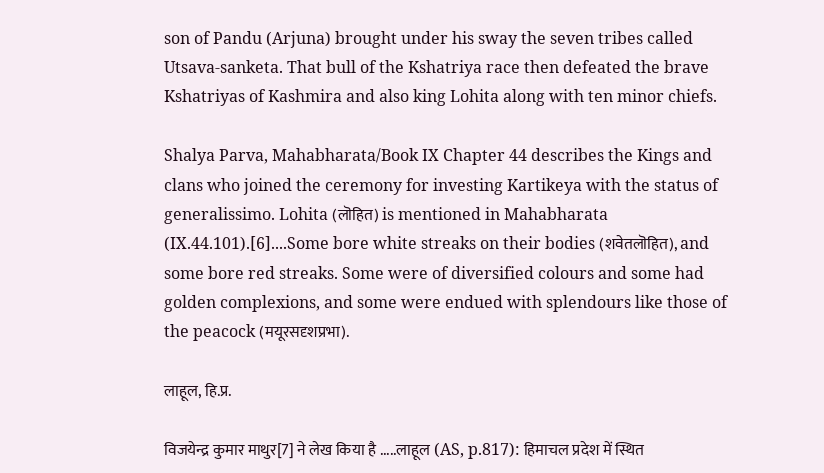son of Pandu (Arjuna) brought under his sway the seven tribes called Utsava-sanketa. That bull of the Kshatriya race then defeated the brave Kshatriyas of Kashmira and also king Lohita along with ten minor chiefs.

Shalya Parva, Mahabharata/Book IX Chapter 44 describes the Kings and clans who joined the ceremony for investing Kartikeya with the status of generalissimo. Lohita (लॊहित) is mentioned in Mahabharata (IX.44.101).[6]....Some bore white streaks on their bodies (शवेतलॊहित), and some bore red streaks. Some were of diversified colours and some had golden complexions, and some were endued with splendours like those of the peacock (मयूरसदृशप्रभा).

लाहूल, हि.प्र.

विजयेन्द्र कुमार माथुर[7] ने लेख किया है .....लाहूल (AS, p.817): हिमाचल प्रदेश में स्थित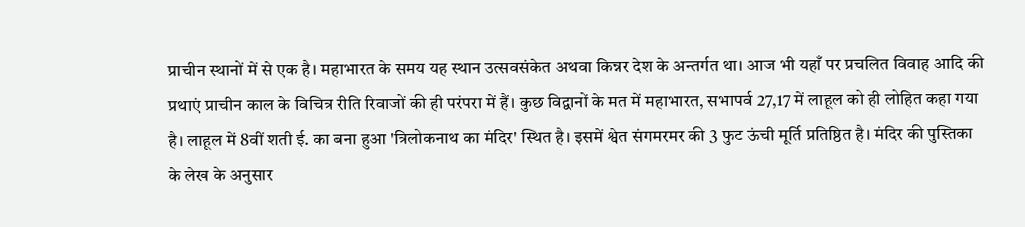प्राचीन स्थानों में से एक है। महाभारत के समय यह स्थान उत्सवसंकेत अथवा किन्नर देश के अन्तर्गत था। आज भी यहाँ पर प्रचलित विवाह आदि की प्रथाएं प्राचीन काल के विचित्र रीति रिवाजों की ही परंपरा में हैं। कुछ विद्वानों के मत में महाभारत, सभापर्व 27,17 में लाहूल को ही लोहित कहा गया है। लाहूल में 8वीं शती ई. का बना हुआ 'त्रिलोकनाथ का मंदिर' स्थित है। इसमें श्वेत संगमरमर की 3 फुट ऊंची मूर्ति प्रतिष्ठित है। मंदिर की पुस्तिका के लेख के अनुसार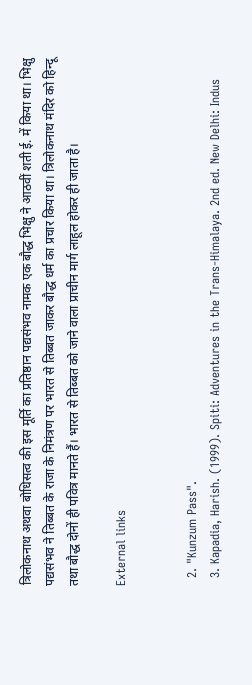त्रिलोकनाथ अथवा बोधिसत्व की इस मूर्ति का प्रतिष्ठान पद्यसंभव नामक एक बौद्ध भिक्षु ने आठवीं शती ई. में किया था। भिक्षु पद्यसंभव ने तिब्बत के राजा के निमंत्रण पर भारत से तिब्बत जाकर बौद्ध धर्म का प्रचार किया था। त्रिलोकनाथ मंदिर को हिन्दू तथा बौद्ध दोनों ही पवित्र मानते हैं। भारत से तिब्बत को जाने वाला प्राचीन मार्ग लाहूल होकर ही जाता है।

External links


  2. "Kunzum Pass".
  3. Kapadia, Harish. (1999). Spiti: Adventures in the Trans-Himalaya. 2nd ed. New Delhi: Indus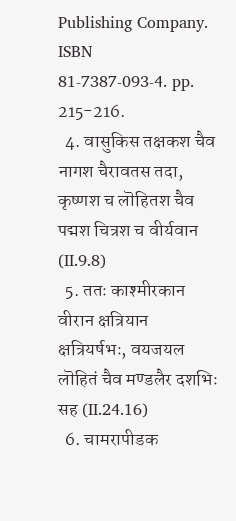Publishing Company. ISBN 81-7387-093-4. pp. 215-216.
  4. वासुकिस तक्षकश चैव नागश चैरावतस तदा, कृष्णश च लॊहितश चैव पद्मश चित्रश च वीर्यवान (II.9.8)
  5. ततः काश्मीरकान वीरान क्षत्रियान क्षत्रियर्षभः, वयजयल लॊहितं चैव मण्डलैर दशभिः सह (II.24.16)
  6. चामरापीडक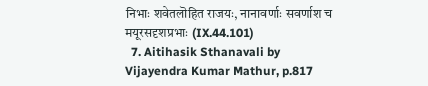निभाः शवेतलॊहित राजयः, नानावर्णाः सवर्णाश च मयूरसदृशप्रभाः (IX.44.101)
  7. Aitihasik Sthanavali by Vijayendra Kumar Mathur, p.817